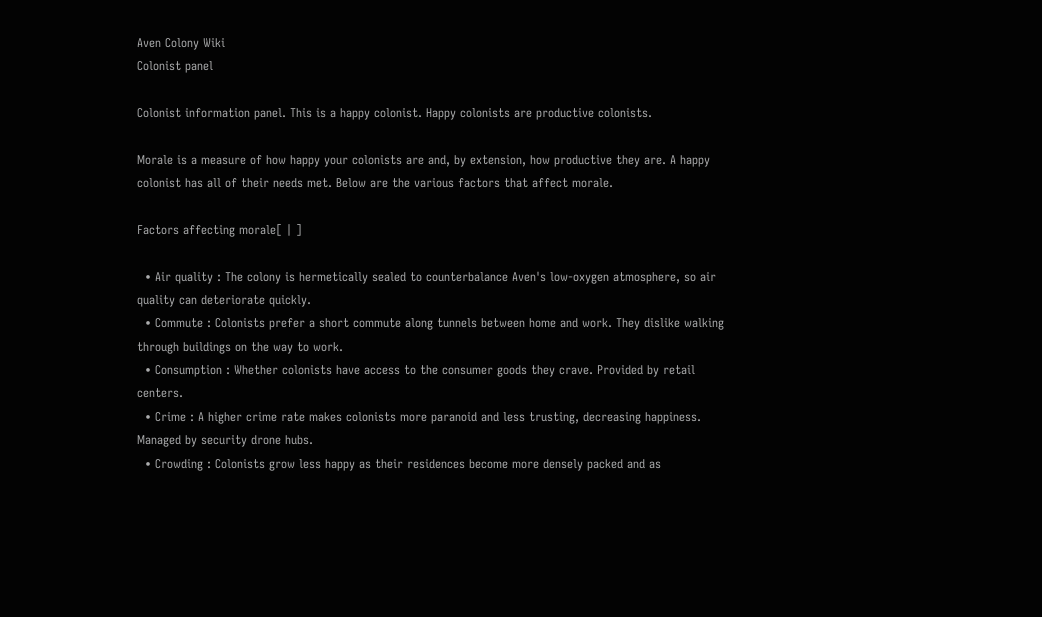Aven Colony Wiki
Colonist panel

Colonist information panel. This is a happy colonist. Happy colonists are productive colonists.

Morale is a measure of how happy your colonists are and, by extension, how productive they are. A happy colonist has all of their needs met. Below are the various factors that affect morale.

Factors affecting morale[ | ]

  • Air quality : The colony is hermetically sealed to counterbalance Aven's low-oxygen atmosphere, so air quality can deteriorate quickly.
  • Commute : Colonists prefer a short commute along tunnels between home and work. They dislike walking through buildings on the way to work.
  • Consumption : Whether colonists have access to the consumer goods they crave. Provided by retail centers.
  • Crime : A higher crime rate makes colonists more paranoid and less trusting, decreasing happiness. Managed by security drone hubs.
  • Crowding : Colonists grow less happy as their residences become more densely packed and as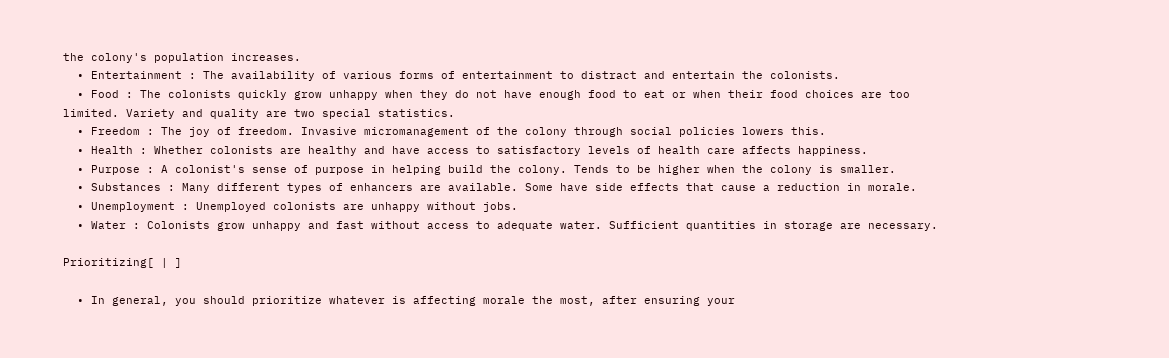the colony's population increases.
  • Entertainment : The availability of various forms of entertainment to distract and entertain the colonists.
  • Food : The colonists quickly grow unhappy when they do not have enough food to eat or when their food choices are too limited. Variety and quality are two special statistics.
  • Freedom : The joy of freedom. Invasive micromanagement of the colony through social policies lowers this.
  • Health : Whether colonists are healthy and have access to satisfactory levels of health care affects happiness.
  • Purpose : A colonist's sense of purpose in helping build the colony. Tends to be higher when the colony is smaller.
  • Substances : Many different types of enhancers are available. Some have side effects that cause a reduction in morale.
  • Unemployment : Unemployed colonists are unhappy without jobs.
  • Water : Colonists grow unhappy and fast without access to adequate water. Sufficient quantities in storage are necessary.

Prioritizing[ | ]

  • In general, you should prioritize whatever is affecting morale the most, after ensuring your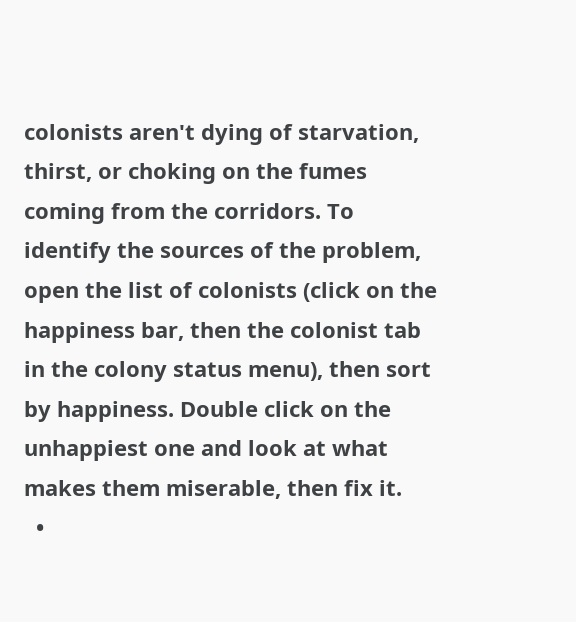colonists aren't dying of starvation, thirst, or choking on the fumes coming from the corridors. To identify the sources of the problem, open the list of colonists (click on the happiness bar, then the colonist tab in the colony status menu), then sort by happiness. Double click on the unhappiest one and look at what makes them miserable, then fix it.
  •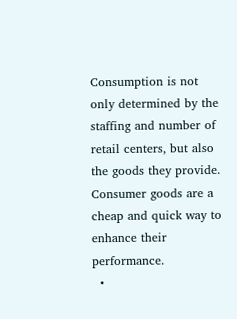Consumption is not only determined by the staffing and number of retail centers, but also the goods they provide. Consumer goods are a cheap and quick way to enhance their performance.
  •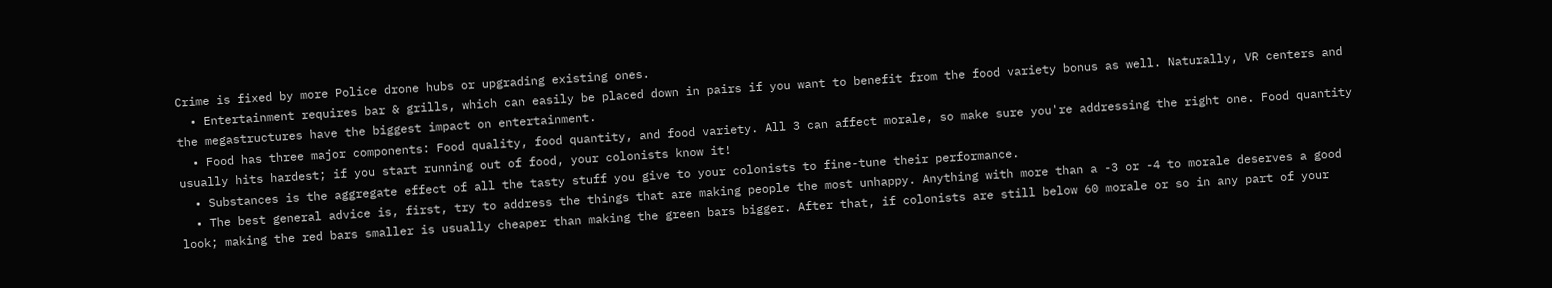Crime is fixed by more Police drone hubs or upgrading existing ones.
  • Entertainment requires bar & grills, which can easily be placed down in pairs if you want to benefit from the food variety bonus as well. Naturally, VR centers and the megastructures have the biggest impact on entertainment.
  • Food has three major components: Food quality, food quantity, and food variety. All 3 can affect morale, so make sure you're addressing the right one. Food quantity usually hits hardest; if you start running out of food, your colonists know it!
  • Substances is the aggregate effect of all the tasty stuff you give to your colonists to fine-tune their performance.
  • The best general advice is, first, try to address the things that are making people the most unhappy. Anything with more than a -3 or -4 to morale deserves a good look; making the red bars smaller is usually cheaper than making the green bars bigger. After that, if colonists are still below 60 morale or so in any part of your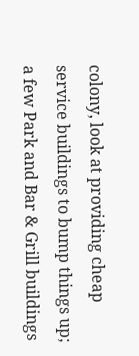colony, look at providing cheap service buildings to bump things up; a few Park and Bar & Grill buildings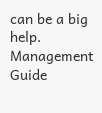can be a big help.
Management Guide